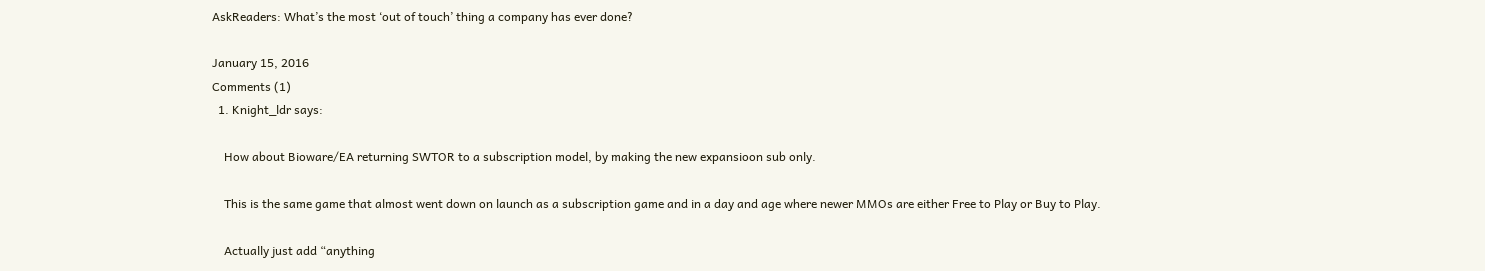AskReaders: What’s the most ‘out of touch’ thing a company has ever done?

January 15, 2016
Comments (1)
  1. Knight_ldr says:

    How about Bioware/EA returning SWTOR to a subscription model, by making the new expansioon sub only.

    This is the same game that almost went down on launch as a subscription game and in a day and age where newer MMOs are either Free to Play or Buy to Play.

    Actually just add “anything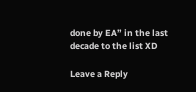done by EA” in the last decade to the list XD

Leave a Reply